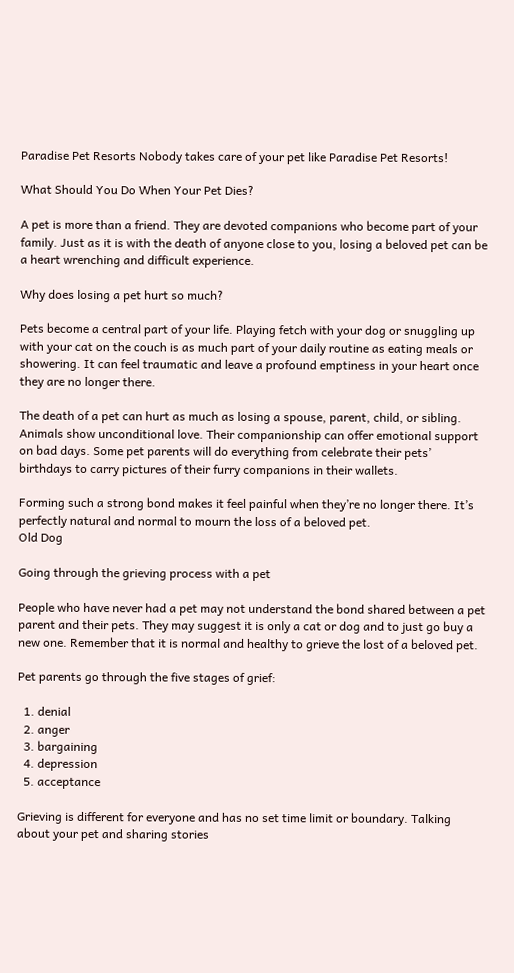Paradise Pet Resorts Nobody takes care of your pet like Paradise Pet Resorts!

What Should You Do When Your Pet Dies?

A pet is more than a friend. They are devoted companions who become part of your family. Just as it is with the death of anyone close to you, losing a beloved pet can be a heart wrenching and difficult experience.

Why does losing a pet hurt so much?

Pets become a central part of your life. Playing fetch with your dog or snuggling up with your cat on the couch is as much part of your daily routine as eating meals or showering. It can feel traumatic and leave a profound emptiness in your heart once they are no longer there.

The death of a pet can hurt as much as losing a spouse, parent, child, or sibling. Animals show unconditional love. Their companionship can offer emotional support on bad days. Some pet parents will do everything from celebrate their pets’ birthdays to carry pictures of their furry companions in their wallets.

Forming such a strong bond makes it feel painful when they’re no longer there. It’s perfectly natural and normal to mourn the loss of a beloved pet.
Old Dog

Going through the grieving process with a pet

People who have never had a pet may not understand the bond shared between a pet parent and their pets. They may suggest it is only a cat or dog and to just go buy a new one. Remember that it is normal and healthy to grieve the lost of a beloved pet.

Pet parents go through the five stages of grief:

  1. denial
  2. anger
  3. bargaining
  4. depression
  5. acceptance

Grieving is different for everyone and has no set time limit or boundary. Talking about your pet and sharing stories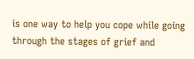is one way to help you cope while going through the stages of grief and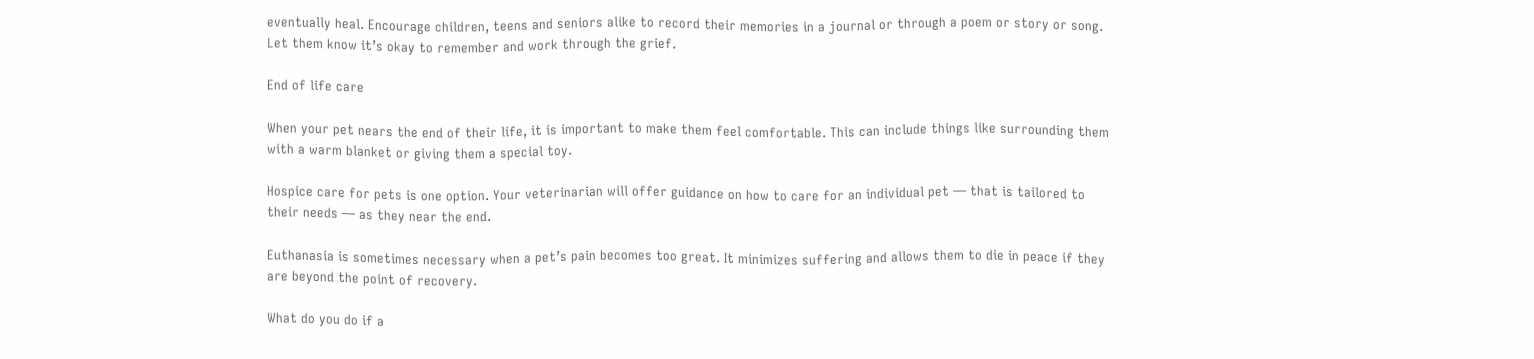eventually heal. Encourage children, teens and seniors alike to record their memories in a journal or through a poem or story or song. Let them know it’s okay to remember and work through the grief.

End of life care

When your pet nears the end of their life, it is important to make them feel comfortable. This can include things like surrounding them with a warm blanket or giving them a special toy.

Hospice care for pets is one option. Your veterinarian will offer guidance on how to care for an individual pet — that is tailored to their needs — as they near the end.

Euthanasia is sometimes necessary when a pet’s pain becomes too great. It minimizes suffering and allows them to die in peace if they are beyond the point of recovery.

What do you do if a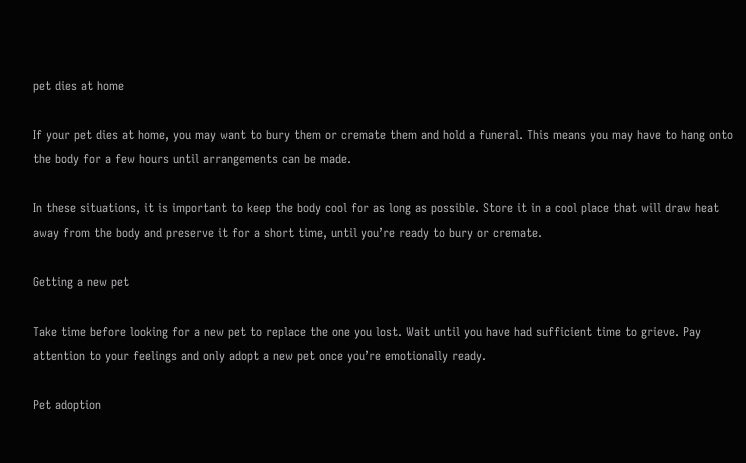pet dies at home

If your pet dies at home, you may want to bury them or cremate them and hold a funeral. This means you may have to hang onto the body for a few hours until arrangements can be made.

In these situations, it is important to keep the body cool for as long as possible. Store it in a cool place that will draw heat away from the body and preserve it for a short time, until you’re ready to bury or cremate.

Getting a new pet

Take time before looking for a new pet to replace the one you lost. Wait until you have had sufficient time to grieve. Pay attention to your feelings and only adopt a new pet once you’re emotionally ready.

Pet adoption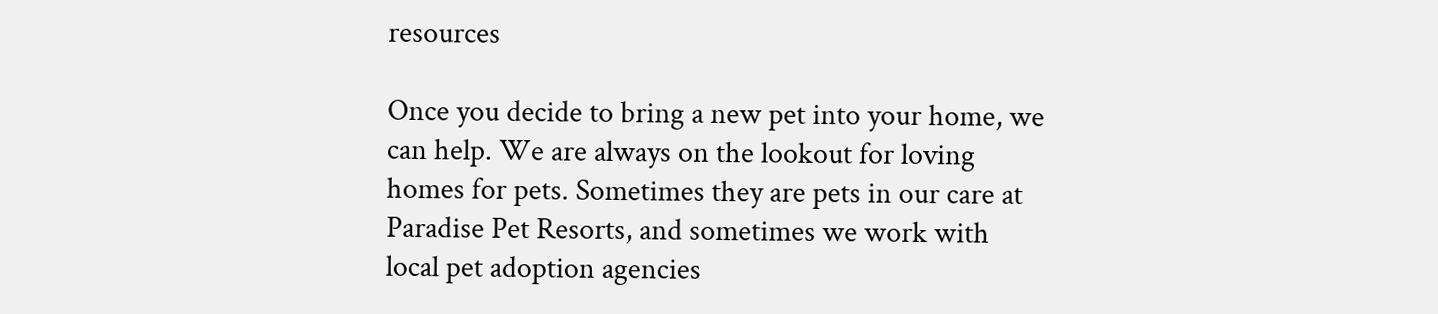resources

Once you decide to bring a new pet into your home, we can help. We are always on the lookout for loving homes for pets. Sometimes they are pets in our care at Paradise Pet Resorts, and sometimes we work with local pet adoption agencies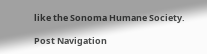like the Sonoma Humane Society.

Post Navigation